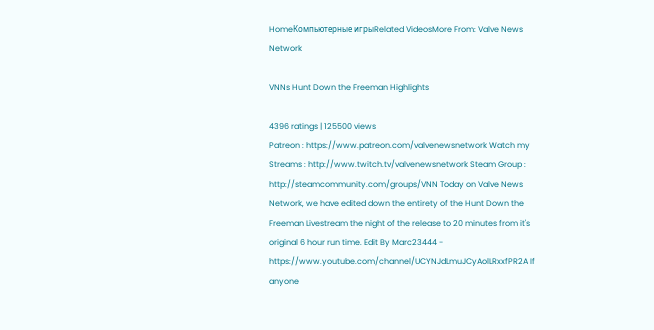HomeКомпьютерные игрыRelated VideosMore From: Valve News Network

VNNs Hunt Down the Freeman Highlights

4396 ratings | 125500 views
Patreon : https://www.patreon.com/valvenewsnetwork Watch my Streams : http://www.twitch.tv/valvenewsnetwork Steam Group : http://steamcommunity.com/groups/VNN Today on Valve News Network, we have edited down the entirety of the Hunt Down the Freeman Livestream the night of the release to 20 minutes from it's original 6 hour run time. Edit By Marc23444 - https://www.youtube.com/channel/UCYNJdLmuJCyAolLRxxfPR2A If anyone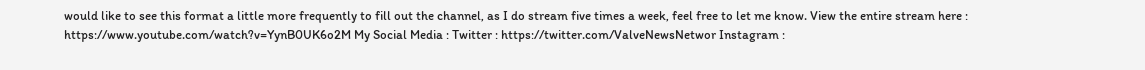would like to see this format a little more frequently to fill out the channel, as I do stream five times a week, feel free to let me know. View the entire stream here : https://www.youtube.com/watch?v=YynB0UK6o2M My Social Media : Twitter : https://twitter.com/ValveNewsNetwor Instagram :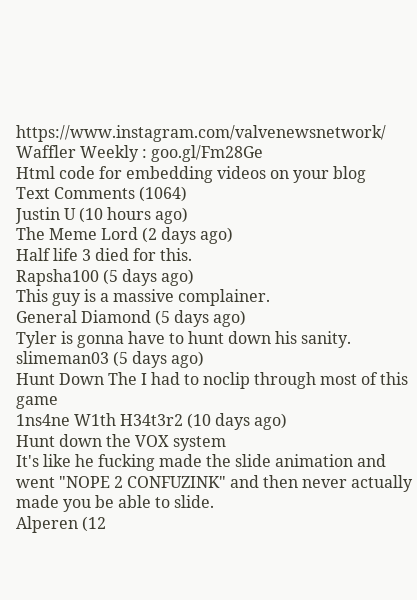https://www.instagram.com/valvenewsnetwork/ Waffler Weekly : goo.gl/Fm28Ge
Html code for embedding videos on your blog
Text Comments (1064)
Justin U (10 hours ago)
The Meme Lord (2 days ago)
Half life 3 died for this.
Rapsha100 (5 days ago)
This guy is a massive complainer.
General Diamond (5 days ago)
Tyler is gonna have to hunt down his sanity.
slimeman03 (5 days ago)
Hunt Down The I had to noclip through most of this game
1ns4ne W1th H34t3r2 (10 days ago)
Hunt down the VOX system
It's like he fucking made the slide animation and went "NOPE 2 CONFUZINK" and then never actually made you be able to slide.
Alperen (12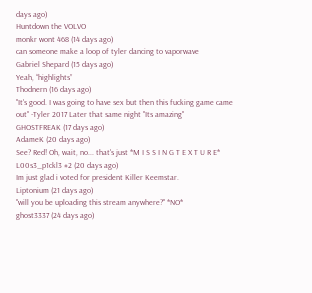days ago)
Huntdown the VOLVO
monkr wont 468 (14 days ago)
can someone make a loop of tyler dancing to vaporwave
Gabriel Shepard (15 days ago)
Yeah, “highlights”
Thodnern (16 days ago)
"It's good. I was going to have sex but then this fucking game came out" -Tyler 2017 Later that same night "Its amazing"
GHOSTFREAK (17 days ago)
AdameK (20 days ago)
See? Red! Oh, wait, no... that's just *M I S S I N G T E X T U R E*
L00s3_p1ckl3 #2 (20 days ago)
Im just glad i voted for president Killer Keemstar.
Liptonium (21 days ago)
"will you be uploading this stream anywhere?" *NO*
ghost3337 (24 days ago)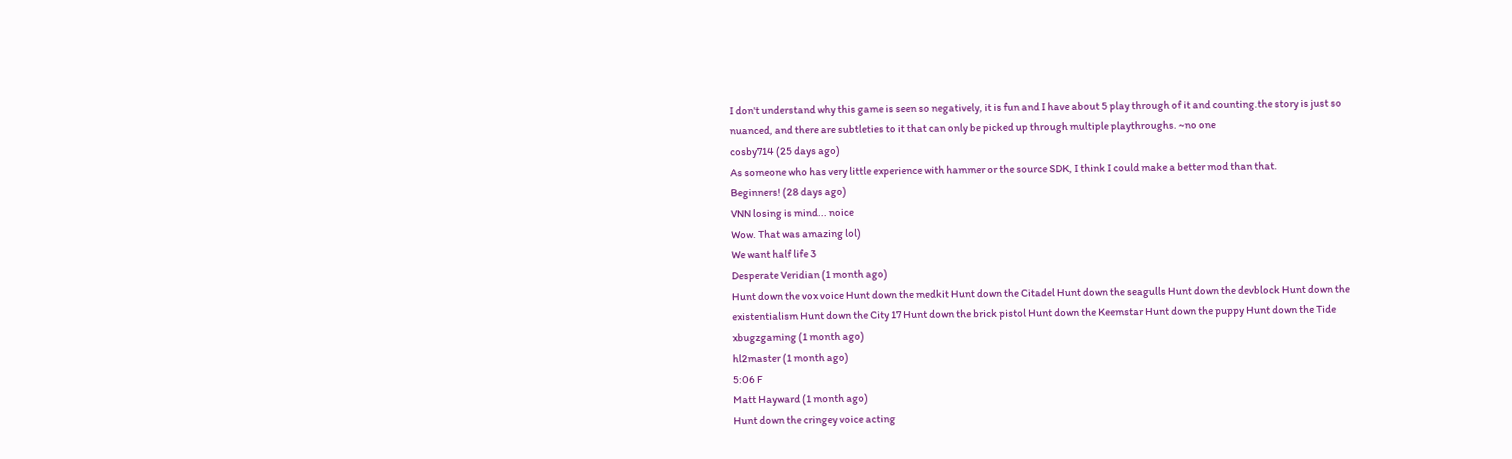I don't understand why this game is seen so negatively, it is fun and I have about 5 play through of it and counting.the story is just so nuanced, and there are subtleties to it that can only be picked up through multiple playthroughs. ~no one
cosby714 (25 days ago)
As someone who has very little experience with hammer or the source SDK, I think I could make a better mod than that.
Beginners! (28 days ago)
VNN losing is mind... noice
Wow. That was amazing lol)
We want half life 3
Desperate Veridian (1 month ago)
Hunt down the vox voice Hunt down the medkit Hunt down the Citadel Hunt down the seagulls Hunt down the devblock Hunt down the existentialism Hunt down the City 17 Hunt down the brick pistol Hunt down the Keemstar Hunt down the puppy Hunt down the Tide
xbugzgaming (1 month ago)
hl2master (1 month ago)
5:06 F
Matt Hayward (1 month ago)
Hunt down the cringey voice acting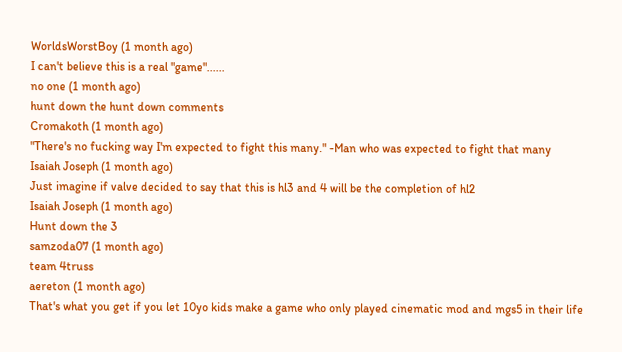WorldsWorstBoy (1 month ago)
I can't believe this is a real "game"......
no one (1 month ago)
hunt down the hunt down comments
Cromakoth (1 month ago)
"There's no fucking way I'm expected to fight this many." -Man who was expected to fight that many
Isaiah Joseph (1 month ago)
Just imagine if valve decided to say that this is hl3 and 4 will be the completion of hl2
Isaiah Joseph (1 month ago)
Hunt down the 3
samzoda07 (1 month ago)
team 4truss
aereton (1 month ago)
That's what you get if you let 10yo kids make a game who only played cinematic mod and mgs5 in their life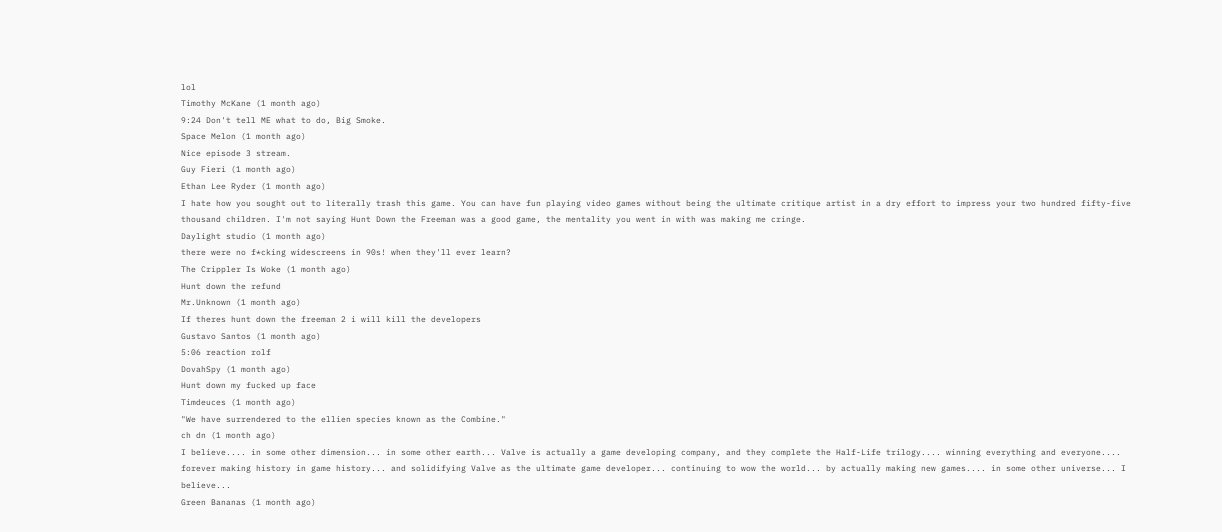lol
Timothy McKane (1 month ago)
9:24 Don't tell ME what to do, Big Smoke.
Space Melon (1 month ago)
Nice episode 3 stream.
Guy Fieri (1 month ago)
Ethan Lee Ryder (1 month ago)
I hate how you sought out to literally trash this game. You can have fun playing video games without being the ultimate critique artist in a dry effort to impress your two hundred fifty-five thousand children. I'm not saying Hunt Down the Freeman was a good game, the mentality you went in with was making me cringe.
Daylight studio (1 month ago)
there were no f*cking widescreens in 90s! when they'll ever learn?
The Crippler Is Woke (1 month ago)
Hunt down the refund
Mr.Unknown (1 month ago)
If theres hunt down the freeman 2 i will kill the developers
Gustavo Santos (1 month ago)
5:06 reaction rolf
DovahSpy (1 month ago)
Hunt down my fucked up face
Timdeuces (1 month ago)
"We have surrendered to the ellien species known as the Combine."
ch dn (1 month ago)
I believe.... in some other dimension... in some other earth... Valve is actually a game developing company, and they complete the Half-Life trilogy.... winning everything and everyone.... forever making history in game history... and solidifying Valve as the ultimate game developer... continuing to wow the world... by actually making new games.... in some other universe... I believe...
Green Bananas (1 month ago)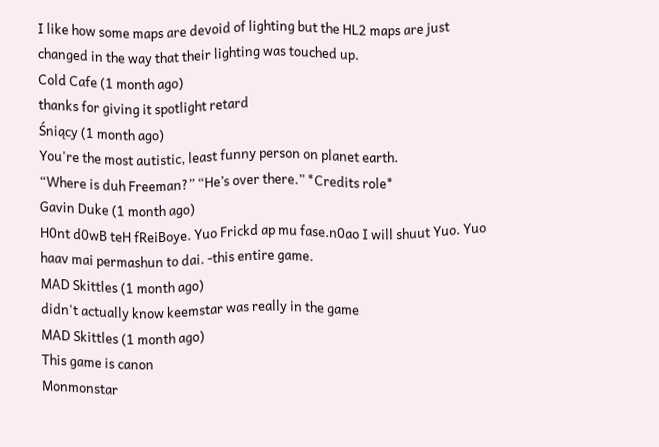I like how some maps are devoid of lighting but the HL2 maps are just changed in the way that their lighting was touched up.
Cold Cafe (1 month ago)
thanks for giving it spotlight retard
Śniący (1 month ago)
You're the most autistic, least funny person on planet earth.
“Where is duh Freeman?” “He’s over there.” *Credits role*
Gavin Duke (1 month ago)
H0nt d0wB teH fReiBoye. Yuo Frickd ap mu fase.n0ao I will shuut Yuo. Yuo haav mai permashun to dai. -this entire game.
MAD Skittles (1 month ago)
didn't actually know keemstar was really in the game
MAD Skittles (1 month ago)
This game is canon
Monmonstar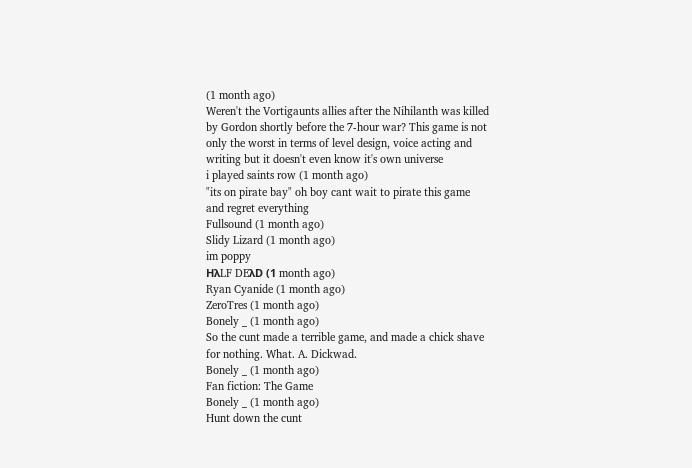(1 month ago)
Weren't the Vortigaunts allies after the Nihilanth was killed by Gordon shortly before the 7-hour war? This game is not only the worst in terms of level design, voice acting and writing but it doesn't even know it's own universe
i played saints row (1 month ago)
"its on pirate bay" oh boy cant wait to pirate this game and regret everything
Fullsound (1 month ago)
Slidy Lizard (1 month ago)
im poppy
HλLF DEλD (1 month ago)
Ryan Cyanide (1 month ago)
ZeroTres (1 month ago)
Bonely _ (1 month ago)
So the cunt made a terrible game, and made a chick shave for nothing. What. A. Dickwad.
Bonely _ (1 month ago)
Fan fiction: The Game
Bonely _ (1 month ago)
Hunt down the cunt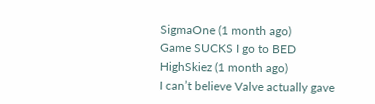SigmaOne (1 month ago)
Game SUCKS I go to BED
HighSkiez (1 month ago)
I can’t believe Valve actually gave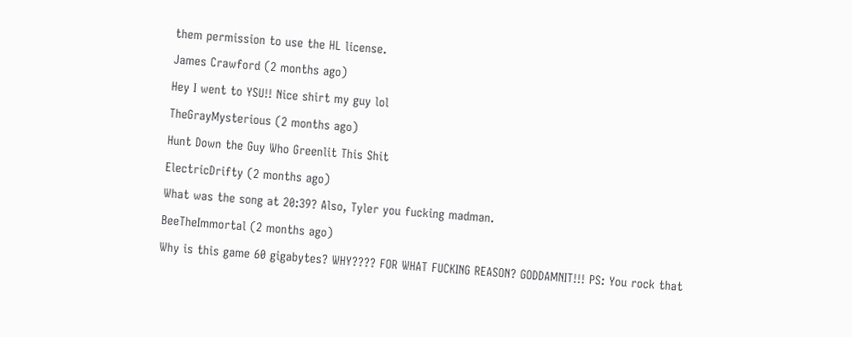them permission to use the HL license.
James Crawford (2 months ago)
Hey I went to YSU!! Nice shirt my guy lol
TheGrayMysterious (2 months ago)
Hunt Down the Guy Who Greenlit This Shit
ElectricDrifty (2 months ago)
What was the song at 20:39? Also, Tyler you fucking madman.
BeeTheImmortal (2 months ago)
Why is this game 60 gigabytes? WHY???? FOR WHAT FUCKING REASON? GODDAMNIT!!! PS: You rock that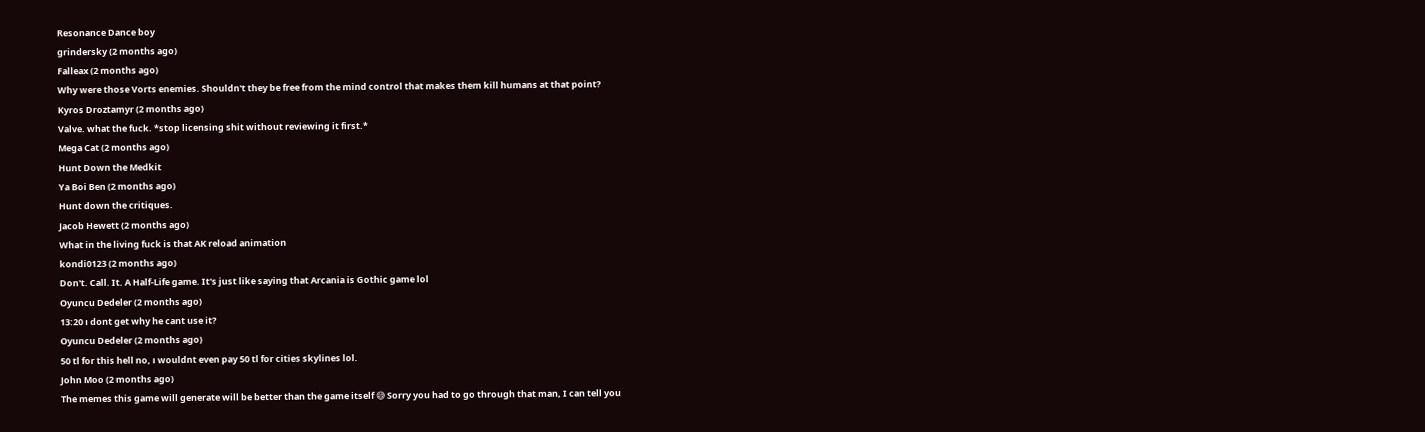Resonance Dance boy
grindersky (2 months ago)
Falleax (2 months ago)
Why were those Vorts enemies. Shouldn't they be free from the mind control that makes them kill humans at that point?
Kyros Droztamyr (2 months ago)
Valve. what the fuck. *stop licensing shit without reviewing it first.*
Mega Cat (2 months ago)
Hunt Down the Medkit
Ya Boi Ben (2 months ago)
Hunt down the critiques.
Jacob Hewett (2 months ago)
What in the living fuck is that AK reload animation
kondi0123 (2 months ago)
Don't. Call. It. A Half-Life game. It's just like saying that Arcania is Gothic game lol
Oyuncu Dedeler (2 months ago)
13:20 ı dont get why he cant use it?
Oyuncu Dedeler (2 months ago)
50 tl for this hell no, ı wouldnt even pay 50 tl for cities skylines lol.
John Moo (2 months ago)
The memes this game will generate will be better than the game itself 😅 Sorry you had to go through that man, I can tell you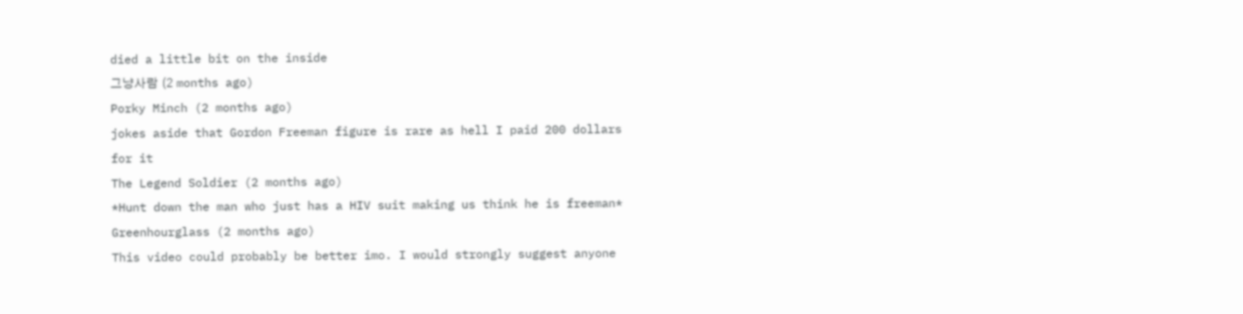died a little bit on the inside
그냥사람 (2 months ago)
Porky Minch (2 months ago)
jokes aside that Gordon Freeman figure is rare as hell I paid 200 dollars for it
The Legend Soldier (2 months ago)
*Hunt down the man who just has a HIV suit making us think he is freeman*
Greenhourglass (2 months ago)
This video could probably be better imo. I would strongly suggest anyone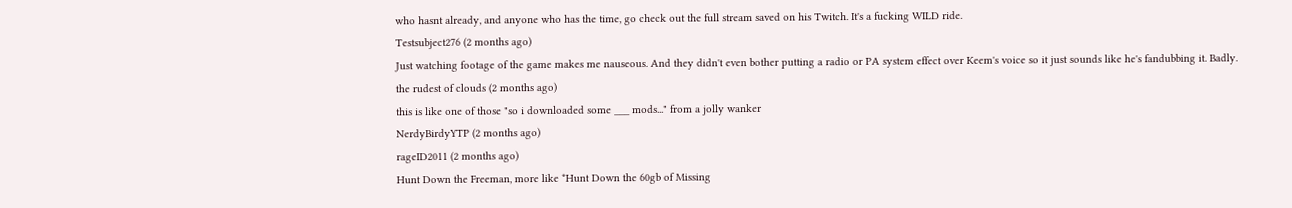who hasnt already, and anyone who has the time, go check out the full stream saved on his Twitch. It's a fucking WILD ride.
Testsubject276 (2 months ago)
Just watching footage of the game makes me nauseous. And they didn't even bother putting a radio or PA system effect over Keem's voice so it just sounds like he's fandubbing it. Badly.
the rudest of clouds (2 months ago)
this is like one of those "so i downloaded some ___ mods..." from a jolly wanker
NerdyBirdyYTP (2 months ago)
rageID2011 (2 months ago)
Hunt Down the Freeman, more like *Hunt Down the 60gb of Missing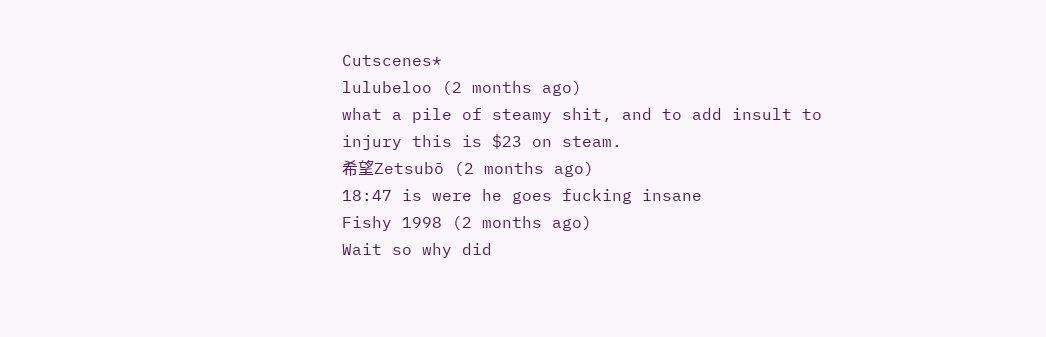Cutscenes*
lulubeloo (2 months ago)
what a pile of steamy shit, and to add insult to injury this is $23 on steam.
希望Zetsubō (2 months ago)
18:47 is were he goes fucking insane
Fishy 1998 (2 months ago)
Wait so why did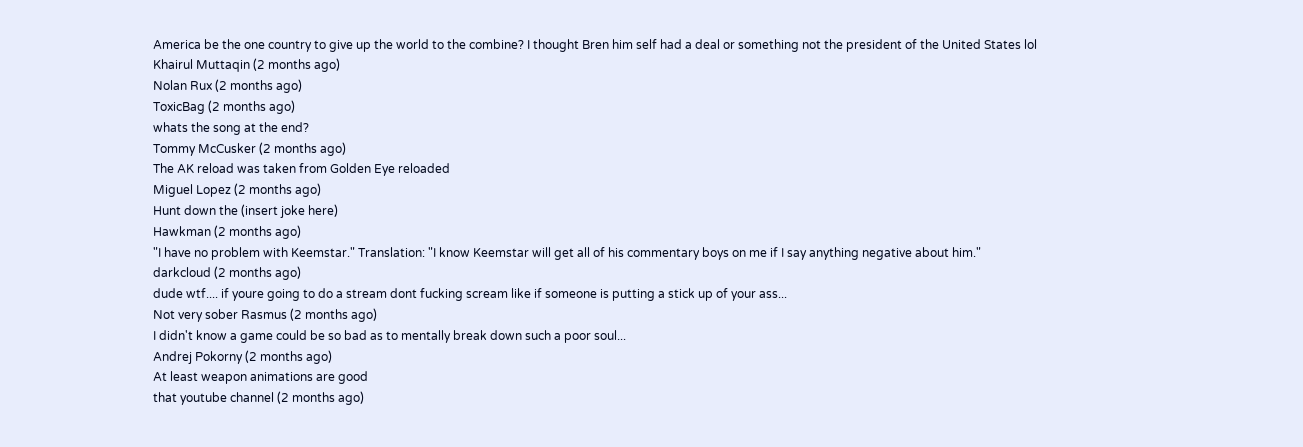America be the one country to give up the world to the combine? I thought Bren him self had a deal or something not the president of the United States lol
Khairul Muttaqin (2 months ago)
Nolan Rux (2 months ago)
ToxicBag (2 months ago)
whats the song at the end?
Tommy McCusker (2 months ago)
The AK reload was taken from Golden Eye reloaded
Miguel Lopez (2 months ago)
Hunt down the (insert joke here)
Hawkman (2 months ago)
"I have no problem with Keemstar." Translation: "I know Keemstar will get all of his commentary boys on me if I say anything negative about him."
darkcloud (2 months ago)
dude wtf.... if youre going to do a stream dont fucking scream like if someone is putting a stick up of your ass...
Not very sober Rasmus (2 months ago)
I didn't know a game could be so bad as to mentally break down such a poor soul...
Andrej Pokorny (2 months ago)
At least weapon animations are good
that youtube channel (2 months ago)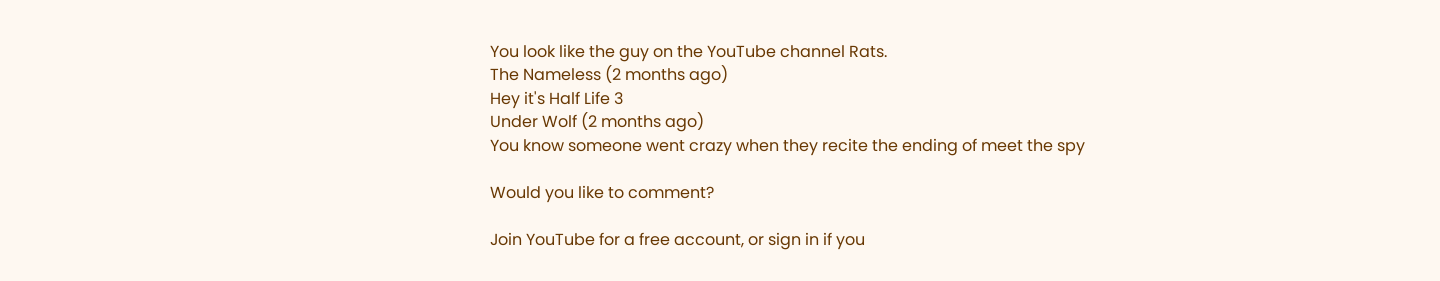You look like the guy on the YouTube channel Rats.
The Nameless (2 months ago)
Hey it's Half Life 3
Under Wolf (2 months ago)
You know someone went crazy when they recite the ending of meet the spy

Would you like to comment?

Join YouTube for a free account, or sign in if you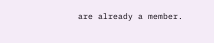are already a member.